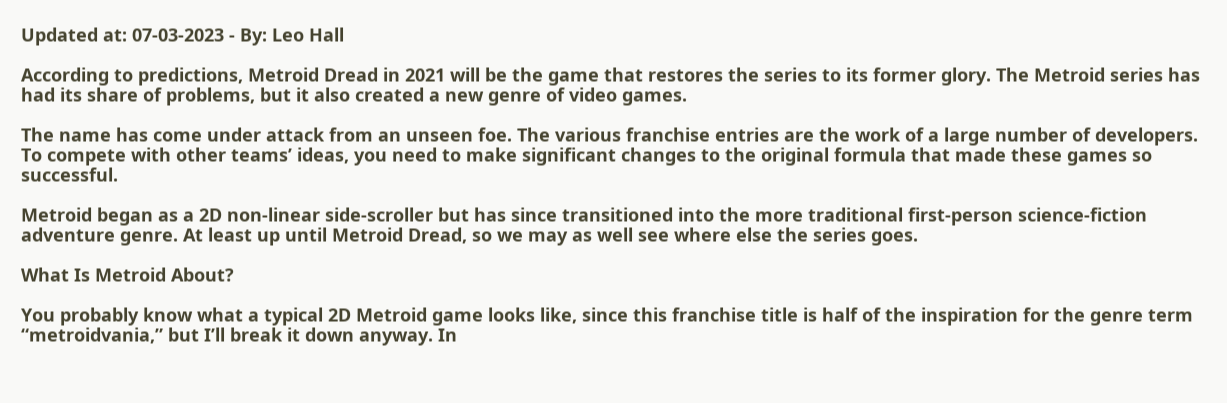Updated at: 07-03-2023 - By: Leo Hall

According to predictions, Metroid Dread in 2021 will be the game that restores the series to its former glory. The Metroid series has had its share of problems, but it also created a new genre of video games.

The name has come under attack from an unseen foe. The various franchise entries are the work of a large number of developers. To compete with other teams’ ideas, you need to make significant changes to the original formula that made these games so successful.

Metroid began as a 2D non-linear side-scroller but has since transitioned into the more traditional first-person science-fiction adventure genre. At least up until Metroid Dread, so we may as well see where else the series goes.

What Is Metroid About?

You probably know what a typical 2D Metroid game looks like, since this franchise title is half of the inspiration for the genre term “metroidvania,” but I’ll break it down anyway. In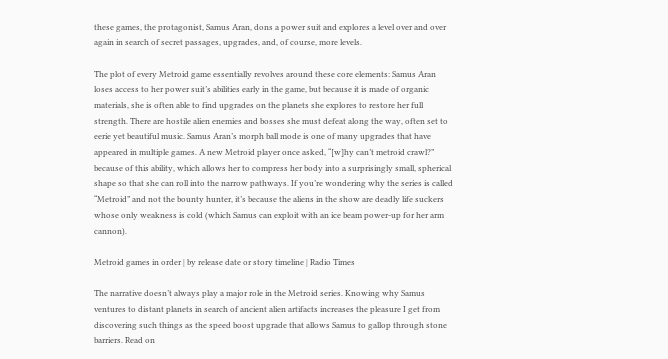these games, the protagonist, Samus Aran, dons a power suit and explores a level over and over again in search of secret passages, upgrades, and, of course, more levels.

The plot of every Metroid game essentially revolves around these core elements: Samus Aran loses access to her power suit’s abilities early in the game, but because it is made of organic materials, she is often able to find upgrades on the planets she explores to restore her full strength. There are hostile alien enemies and bosses she must defeat along the way, often set to eerie yet beautiful music. Samus Aran’s morph ball mode is one of many upgrades that have appeared in multiple games. A new Metroid player once asked, “[w]hy can’t metroid crawl?” because of this ability, which allows her to compress her body into a surprisingly small, spherical shape so that she can roll into the narrow pathways. If you’re wondering why the series is called “Metroid” and not the bounty hunter, it’s because the aliens in the show are deadly life suckers whose only weakness is cold (which Samus can exploit with an ice beam power-up for her arm cannon).

Metroid games in order | by release date or story timeline | Radio Times

The narrative doesn’t always play a major role in the Metroid series. Knowing why Samus ventures to distant planets in search of ancient alien artifacts increases the pleasure I get from discovering such things as the speed boost upgrade that allows Samus to gallop through stone barriers. Read on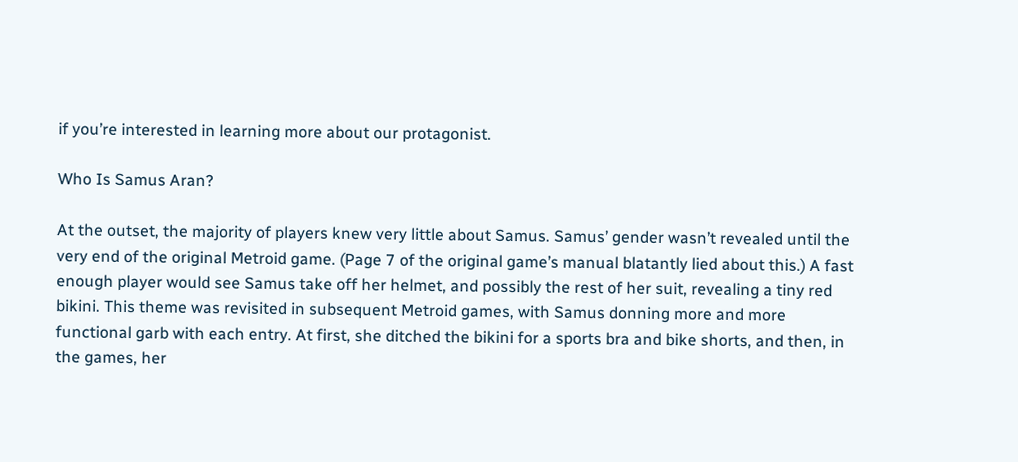if you’re interested in learning more about our protagonist.

Who Is Samus Aran?

At the outset, the majority of players knew very little about Samus. Samus’ gender wasn’t revealed until the very end of the original Metroid game. (Page 7 of the original game’s manual blatantly lied about this.) A fast enough player would see Samus take off her helmet, and possibly the rest of her suit, revealing a tiny red bikini. This theme was revisited in subsequent Metroid games, with Samus donning more and more functional garb with each entry. At first, she ditched the bikini for a sports bra and bike shorts, and then, in the games, her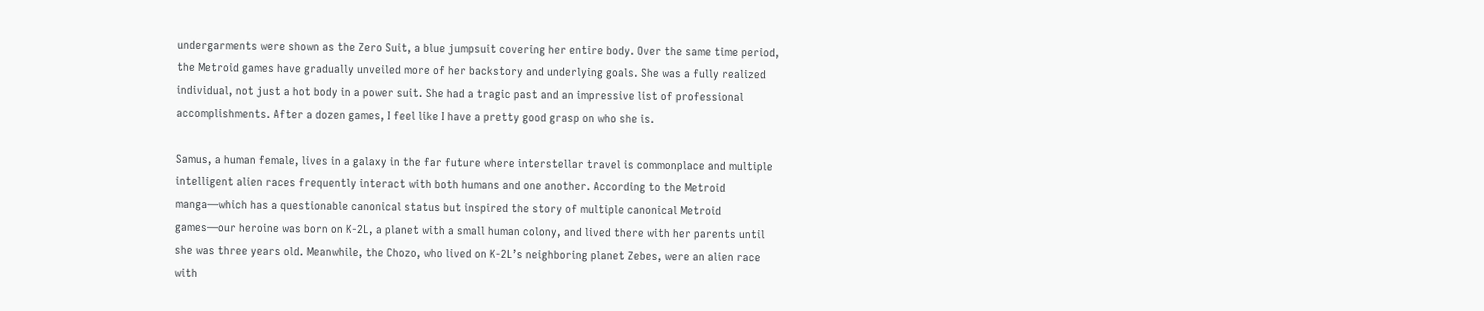undergarments were shown as the Zero Suit, a blue jumpsuit covering her entire body. Over the same time period, the Metroid games have gradually unveiled more of her backstory and underlying goals. She was a fully realized individual, not just a hot body in a power suit. She had a tragic past and an impressive list of professional accomplishments. After a dozen games, I feel like I have a pretty good grasp on who she is.

Samus, a human female, lives in a galaxy in the far future where interstellar travel is commonplace and multiple intelligent alien races frequently interact with both humans and one another. According to the Metroid manga—which has a questionable canonical status but inspired the story of multiple canonical Metroid games—our heroine was born on K-2L, a planet with a small human colony, and lived there with her parents until she was three years old. Meanwhile, the Chozo, who lived on K-2L’s neighboring planet Zebes, were an alien race with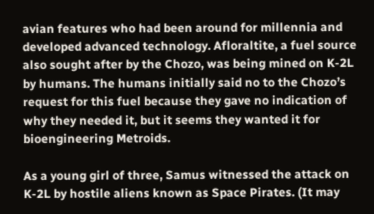avian features who had been around for millennia and developed advanced technology. Afloraltite, a fuel source also sought after by the Chozo, was being mined on K-2L by humans. The humans initially said no to the Chozo’s request for this fuel because they gave no indication of why they needed it, but it seems they wanted it for bioengineering Metroids.

As a young girl of three, Samus witnessed the attack on K-2L by hostile aliens known as Space Pirates. (It may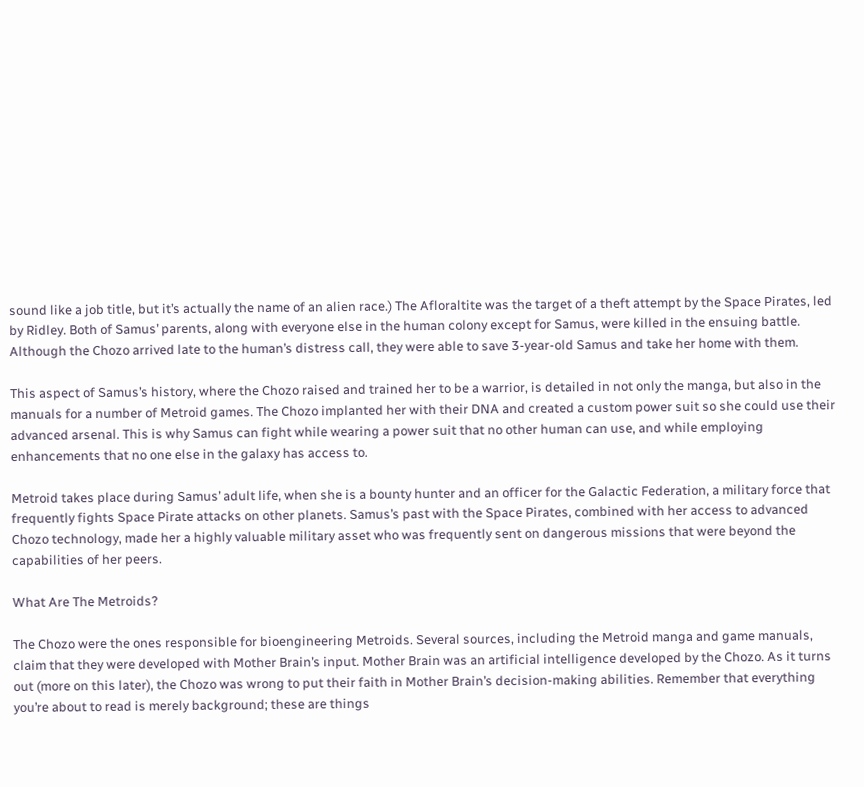sound like a job title, but it’s actually the name of an alien race.) The Afloraltite was the target of a theft attempt by the Space Pirates, led by Ridley. Both of Samus’ parents, along with everyone else in the human colony except for Samus, were killed in the ensuing battle. Although the Chozo arrived late to the human’s distress call, they were able to save 3-year-old Samus and take her home with them.

This aspect of Samus’s history, where the Chozo raised and trained her to be a warrior, is detailed in not only the manga, but also in the manuals for a number of Metroid games. The Chozo implanted her with their DNA and created a custom power suit so she could use their advanced arsenal. This is why Samus can fight while wearing a power suit that no other human can use, and while employing enhancements that no one else in the galaxy has access to.

Metroid takes place during Samus’ adult life, when she is a bounty hunter and an officer for the Galactic Federation, a military force that frequently fights Space Pirate attacks on other planets. Samus’s past with the Space Pirates, combined with her access to advanced Chozo technology, made her a highly valuable military asset who was frequently sent on dangerous missions that were beyond the capabilities of her peers.

What Are The Metroids?

The Chozo were the ones responsible for bioengineering Metroids. Several sources, including the Metroid manga and game manuals, claim that they were developed with Mother Brain’s input. Mother Brain was an artificial intelligence developed by the Chozo. As it turns out (more on this later), the Chozo was wrong to put their faith in Mother Brain’s decision-making abilities. Remember that everything you’re about to read is merely background; these are things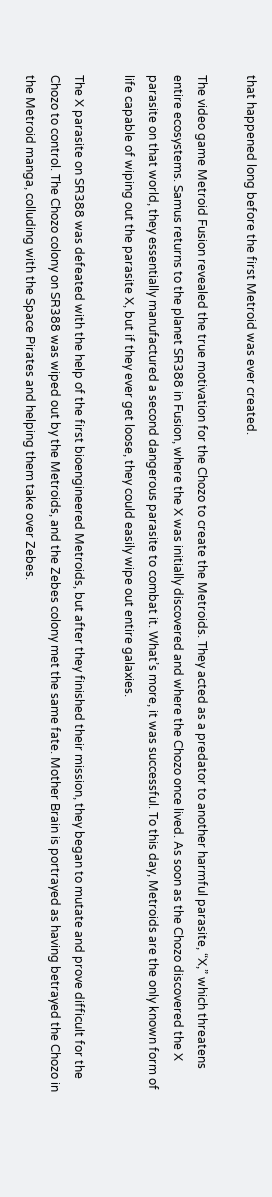that happened long before the first Metroid was ever created.

The video game Metroid Fusion revealed the true motivation for the Chozo to create the Metroids. They acted as a predator to another harmful parasite, “X,” which threatens entire ecosystems. Samus returns to the planet SR388 in Fusion, where the X was initially discovered and where the Chozo once lived. As soon as the Chozo discovered the X parasite on that world, they essentially manufactured a second dangerous parasite to combat it. What’s more, it was successful. To this day, Metroids are the only known form of life capable of wiping out the parasite X, but if they ever get loose, they could easily wipe out entire galaxies.

The X parasite on SR388 was defeated with the help of the first bioengineered Metroids, but after they finished their mission, they began to mutate and prove difficult for the Chozo to control. The Chozo colony on SR388 was wiped out by the Metroids, and the Zebes colony met the same fate. Mother Brain is portrayed as having betrayed the Chozo in the Metroid manga, colluding with the Space Pirates and helping them take over Zebes.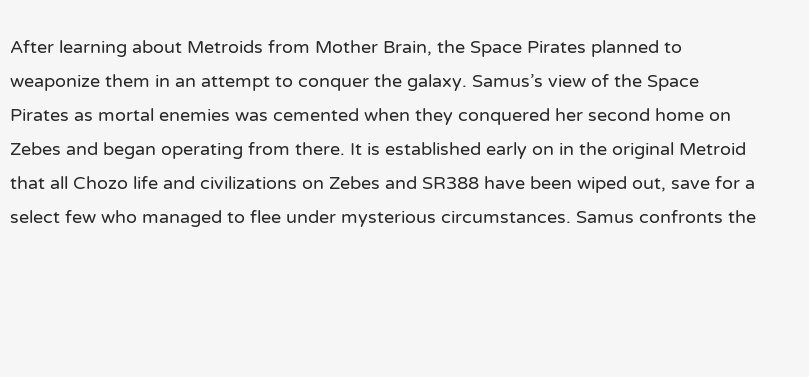After learning about Metroids from Mother Brain, the Space Pirates planned to weaponize them in an attempt to conquer the galaxy. Samus’s view of the Space Pirates as mortal enemies was cemented when they conquered her second home on Zebes and began operating from there. It is established early on in the original Metroid that all Chozo life and civilizations on Zebes and SR388 have been wiped out, save for a select few who managed to flee under mysterious circumstances. Samus confronts the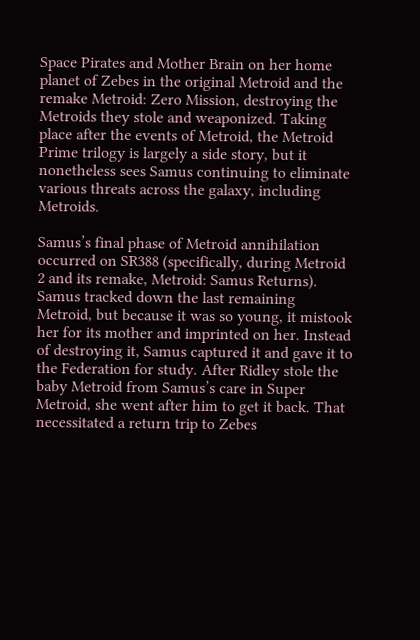Space Pirates and Mother Brain on her home planet of Zebes in the original Metroid and the remake Metroid: Zero Mission, destroying the Metroids they stole and weaponized. Taking place after the events of Metroid, the Metroid Prime trilogy is largely a side story, but it nonetheless sees Samus continuing to eliminate various threats across the galaxy, including Metroids.

Samus’s final phase of Metroid annihilation occurred on SR388 (specifically, during Metroid 2 and its remake, Metroid: Samus Returns). Samus tracked down the last remaining Metroid, but because it was so young, it mistook her for its mother and imprinted on her. Instead of destroying it, Samus captured it and gave it to the Federation for study. After Ridley stole the baby Metroid from Samus’s care in Super Metroid, she went after him to get it back. That necessitated a return trip to Zebes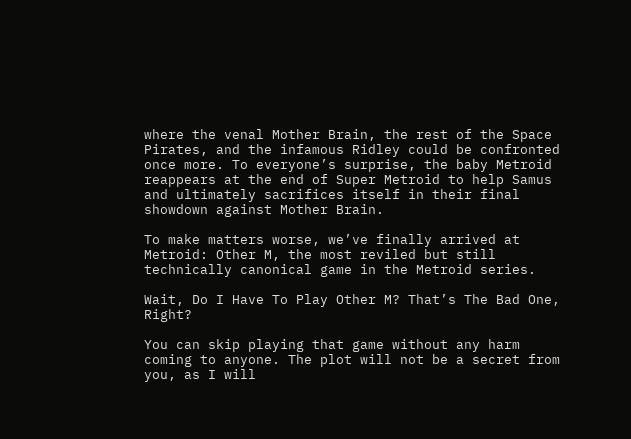where the venal Mother Brain, the rest of the Space Pirates, and the infamous Ridley could be confronted once more. To everyone’s surprise, the baby Metroid reappears at the end of Super Metroid to help Samus and ultimately sacrifices itself in their final showdown against Mother Brain.

To make matters worse, we’ve finally arrived at Metroid: Other M, the most reviled but still technically canonical game in the Metroid series.

Wait, Do I Have To Play Other M? That’s The Bad One, Right?

You can skip playing that game without any harm coming to anyone. The plot will not be a secret from you, as I will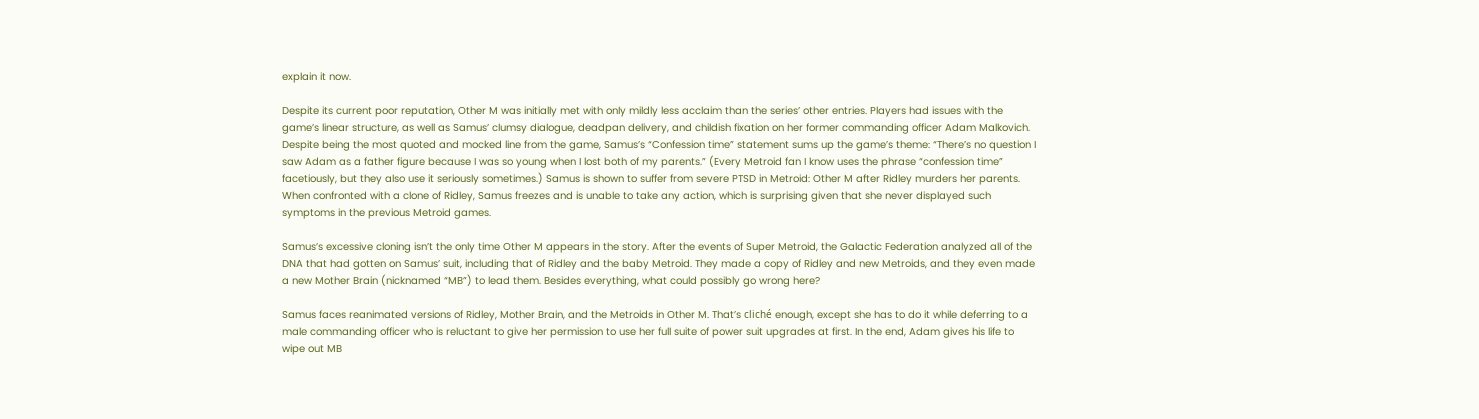explain it now.

Despite its current poor reputation, Other M was initially met with only mildly less acclaim than the series’ other entries. Players had issues with the game’s linear structure, as well as Samus’ clumsy dialogue, deadpan delivery, and childish fixation on her former commanding officer Adam Malkovich. Despite being the most quoted and mocked line from the game, Samus’s “Confession time” statement sums up the game’s theme: “There’s no question I saw Adam as a father figure because I was so young when I lost both of my parents.” (Every Metroid fan I know uses the phrase “confession time” facetiously, but they also use it seriously sometimes.) Samus is shown to suffer from severe PTSD in Metroid: Other M after Ridley murders her parents. When confronted with a clone of Ridley, Samus freezes and is unable to take any action, which is surprising given that she never displayed such symptoms in the previous Metroid games.

Samus’s excessive cloning isn’t the only time Other M appears in the story. After the events of Super Metroid, the Galactic Federation analyzed all of the DNA that had gotten on Samus’ suit, including that of Ridley and the baby Metroid. They made a copy of Ridley and new Metroids, and they even made a new Mother Brain (nicknamed “MB”) to lead them. Besides everything, what could possibly go wrong here?

Samus faces reanimated versions of Ridley, Mother Brain, and the Metroids in Other M. That’s cliché enough, except she has to do it while deferring to a male commanding officer who is reluctant to give her permission to use her full suite of power suit upgrades at first. In the end, Adam gives his life to wipe out MB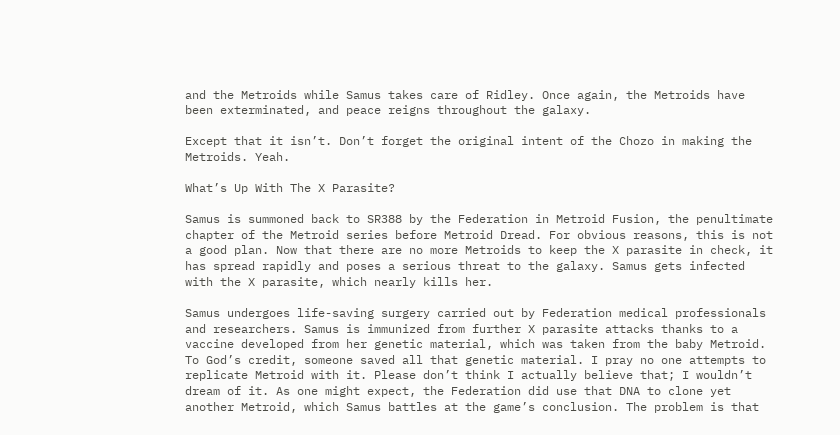and the Metroids while Samus takes care of Ridley. Once again, the Metroids have been exterminated, and peace reigns throughout the galaxy.

Except that it isn’t. Don’t forget the original intent of the Chozo in making the Metroids. Yeah.

What’s Up With The X Parasite?

Samus is summoned back to SR388 by the Federation in Metroid Fusion, the penultimate chapter of the Metroid series before Metroid Dread. For obvious reasons, this is not a good plan. Now that there are no more Metroids to keep the X parasite in check, it has spread rapidly and poses a serious threat to the galaxy. Samus gets infected with the X parasite, which nearly kills her.

Samus undergoes life-saving surgery carried out by Federation medical professionals and researchers. Samus is immunized from further X parasite attacks thanks to a vaccine developed from her genetic material, which was taken from the baby Metroid. To God’s credit, someone saved all that genetic material. I pray no one attempts to replicate Metroid with it. Please don’t think I actually believe that; I wouldn’t dream of it. As one might expect, the Federation did use that DNA to clone yet another Metroid, which Samus battles at the game’s conclusion. The problem is that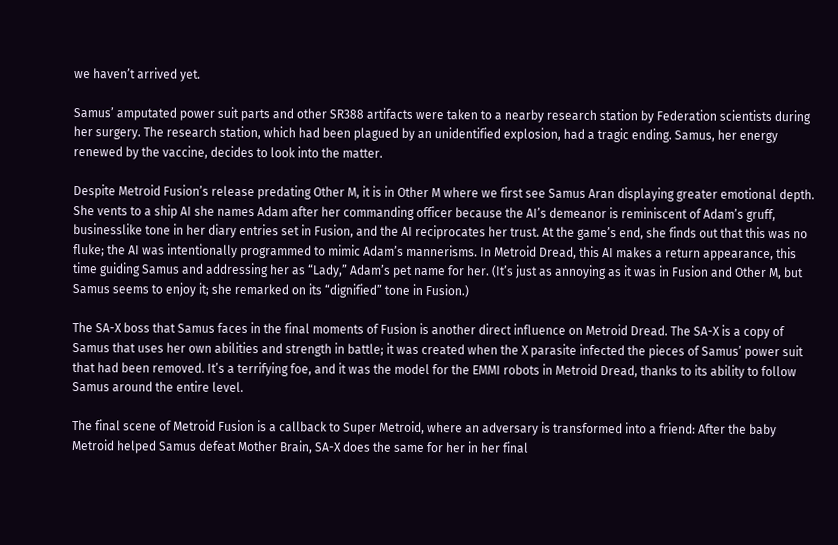we haven’t arrived yet.

Samus’ amputated power suit parts and other SR388 artifacts were taken to a nearby research station by Federation scientists during her surgery. The research station, which had been plagued by an unidentified explosion, had a tragic ending. Samus, her energy renewed by the vaccine, decides to look into the matter.

Despite Metroid Fusion’s release predating Other M, it is in Other M where we first see Samus Aran displaying greater emotional depth. She vents to a ship AI she names Adam after her commanding officer because the AI’s demeanor is reminiscent of Adam’s gruff, businesslike tone in her diary entries set in Fusion, and the AI reciprocates her trust. At the game’s end, she finds out that this was no fluke; the AI was intentionally programmed to mimic Adam’s mannerisms. In Metroid Dread, this AI makes a return appearance, this time guiding Samus and addressing her as “Lady,” Adam’s pet name for her. (It’s just as annoying as it was in Fusion and Other M, but Samus seems to enjoy it; she remarked on its “dignified” tone in Fusion.)

The SA-X boss that Samus faces in the final moments of Fusion is another direct influence on Metroid Dread. The SA-X is a copy of Samus that uses her own abilities and strength in battle; it was created when the X parasite infected the pieces of Samus’ power suit that had been removed. It’s a terrifying foe, and it was the model for the EMMI robots in Metroid Dread, thanks to its ability to follow Samus around the entire level.

The final scene of Metroid Fusion is a callback to Super Metroid, where an adversary is transformed into a friend: After the baby Metroid helped Samus defeat Mother Brain, SA-X does the same for her in her final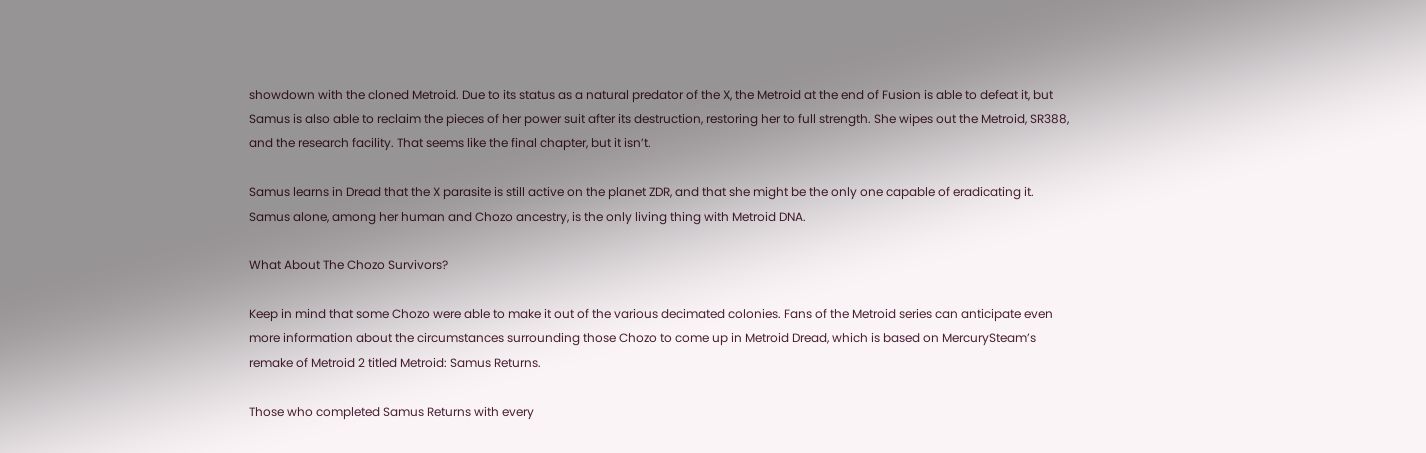showdown with the cloned Metroid. Due to its status as a natural predator of the X, the Metroid at the end of Fusion is able to defeat it, but Samus is also able to reclaim the pieces of her power suit after its destruction, restoring her to full strength. She wipes out the Metroid, SR388, and the research facility. That seems like the final chapter, but it isn’t.

Samus learns in Dread that the X parasite is still active on the planet ZDR, and that she might be the only one capable of eradicating it. Samus alone, among her human and Chozo ancestry, is the only living thing with Metroid DNA.

What About The Chozo Survivors?

Keep in mind that some Chozo were able to make it out of the various decimated colonies. Fans of the Metroid series can anticipate even more information about the circumstances surrounding those Chozo to come up in Metroid Dread, which is based on MercurySteam’s remake of Metroid 2 titled Metroid: Samus Returns.

Those who completed Samus Returns with every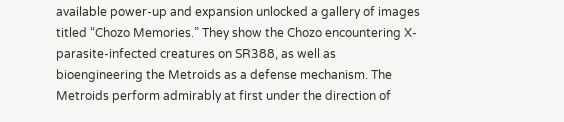available power-up and expansion unlocked a gallery of images titled “Chozo Memories.” They show the Chozo encountering X-parasite-infected creatures on SR388, as well as bioengineering the Metroids as a defense mechanism. The Metroids perform admirably at first under the direction of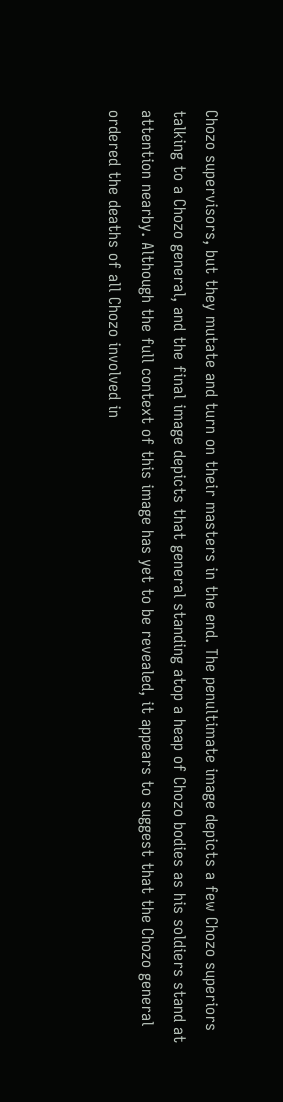Chozo supervisors, but they mutate and turn on their masters in the end. The penultimate image depicts a few Chozo superiors talking to a Chozo general, and the final image depicts that general standing atop a heap of Chozo bodies as his soldiers stand at attention nearby. Although the full context of this image has yet to be revealed, it appears to suggest that the Chozo general ordered the deaths of all Chozo involved in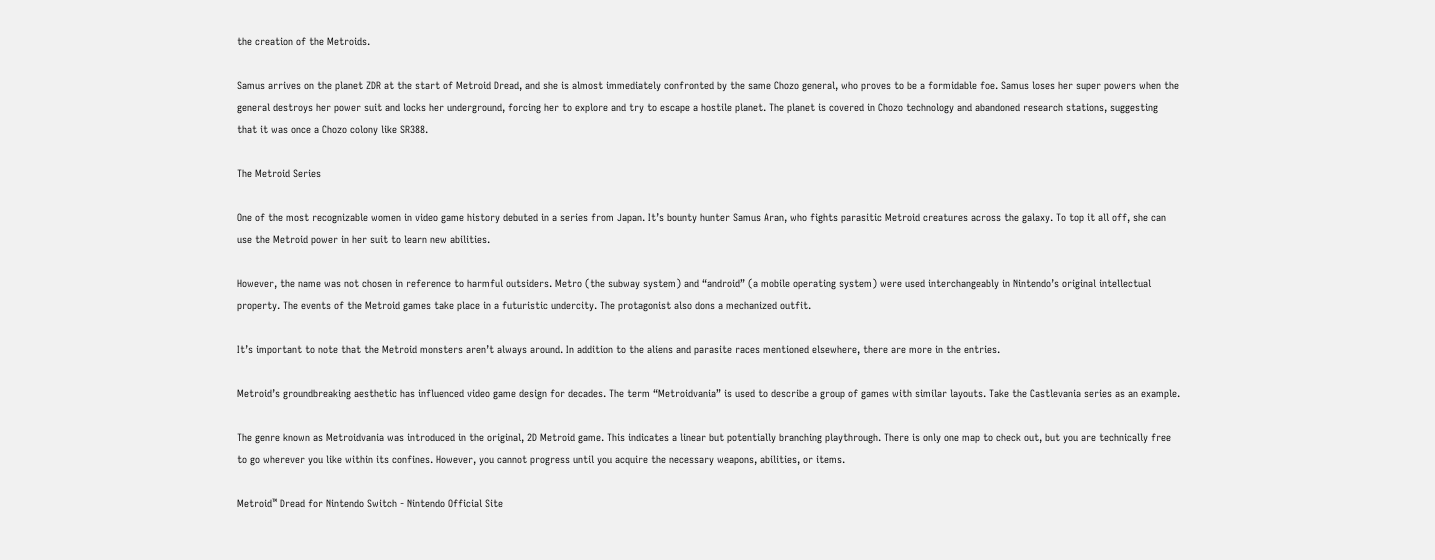the creation of the Metroids.

Samus arrives on the planet ZDR at the start of Metroid Dread, and she is almost immediately confronted by the same Chozo general, who proves to be a formidable foe. Samus loses her super powers when the general destroys her power suit and locks her underground, forcing her to explore and try to escape a hostile planet. The planet is covered in Chozo technology and abandoned research stations, suggesting that it was once a Chozo colony like SR388.

The Metroid Series

One of the most recognizable women in video game history debuted in a series from Japan. It’s bounty hunter Samus Aran, who fights parasitic Metroid creatures across the galaxy. To top it all off, she can use the Metroid power in her suit to learn new abilities.

However, the name was not chosen in reference to harmful outsiders. Metro (the subway system) and “android” (a mobile operating system) were used interchangeably in Nintendo’s original intellectual property. The events of the Metroid games take place in a futuristic undercity. The protagonist also dons a mechanized outfit.

It’s important to note that the Metroid monsters aren’t always around. In addition to the aliens and parasite races mentioned elsewhere, there are more in the entries.

Metroid’s groundbreaking aesthetic has influenced video game design for decades. The term “Metroidvania” is used to describe a group of games with similar layouts. Take the Castlevania series as an example.

The genre known as Metroidvania was introduced in the original, 2D Metroid game. This indicates a linear but potentially branching playthrough. There is only one map to check out, but you are technically free to go wherever you like within its confines. However, you cannot progress until you acquire the necessary weapons, abilities, or items.

Metroid™ Dread for Nintendo Switch - Nintendo Official Site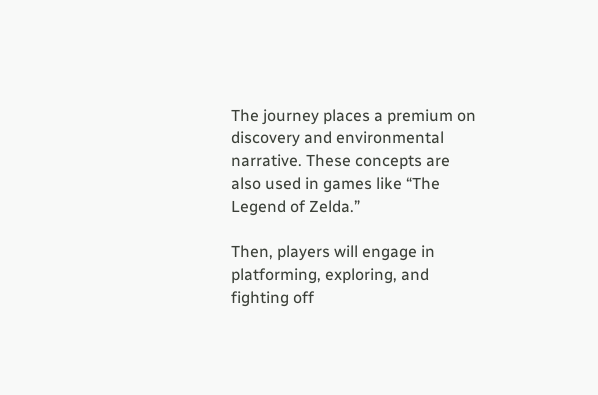The journey places a premium on discovery and environmental narrative. These concepts are also used in games like “The Legend of Zelda.”

Then, players will engage in platforming, exploring, and fighting off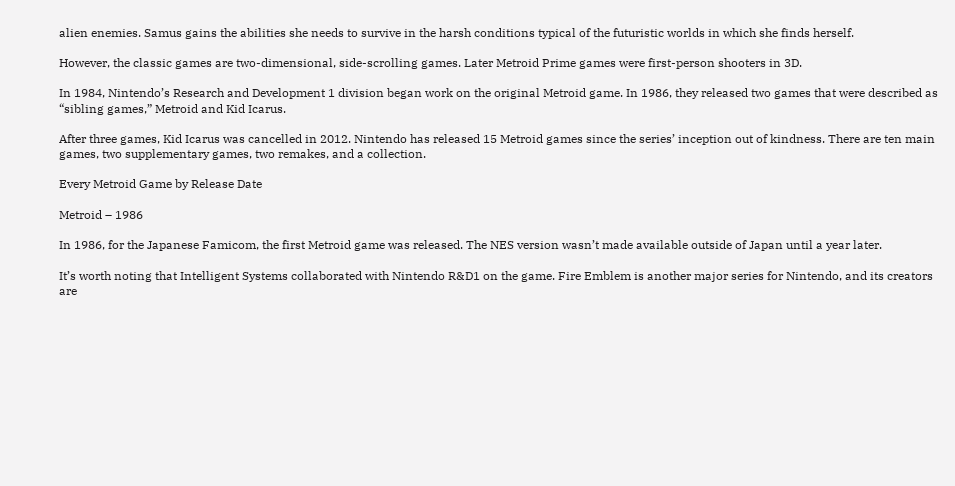alien enemies. Samus gains the abilities she needs to survive in the harsh conditions typical of the futuristic worlds in which she finds herself.

However, the classic games are two-dimensional, side-scrolling games. Later Metroid Prime games were first-person shooters in 3D.

In 1984, Nintendo’s Research and Development 1 division began work on the original Metroid game. In 1986, they released two games that were described as “sibling games,” Metroid and Kid Icarus.

After three games, Kid Icarus was cancelled in 2012. Nintendo has released 15 Metroid games since the series’ inception out of kindness. There are ten main games, two supplementary games, two remakes, and a collection.

Every Metroid Game by Release Date

Metroid – 1986

In 1986, for the Japanese Famicom, the first Metroid game was released. The NES version wasn’t made available outside of Japan until a year later.

It’s worth noting that Intelligent Systems collaborated with Nintendo R&D1 on the game. Fire Emblem is another major series for Nintendo, and its creators are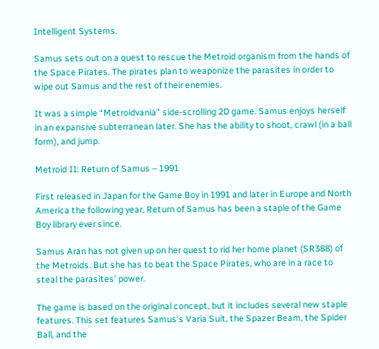Intelligent Systems.

Samus sets out on a quest to rescue the Metroid organism from the hands of the Space Pirates. The pirates plan to weaponize the parasites in order to wipe out Samus and the rest of their enemies.

It was a simple “Metroidvania” side-scrolling 2D game. Samus enjoys herself in an expansive subterranean later. She has the ability to shoot, crawl (in a ball form), and jump.

Metroid II: Return of Samus – 1991

First released in Japan for the Game Boy in 1991 and later in Europe and North America the following year, Return of Samus has been a staple of the Game Boy library ever since.

Samus Aran has not given up on her quest to rid her home planet (SR388) of the Metroids. But she has to beat the Space Pirates, who are in a race to steal the parasites’ power.

The game is based on the original concept, but it includes several new staple features. This set features Samus’s Varia Suit, the Spazer Beam, the Spider Ball, and the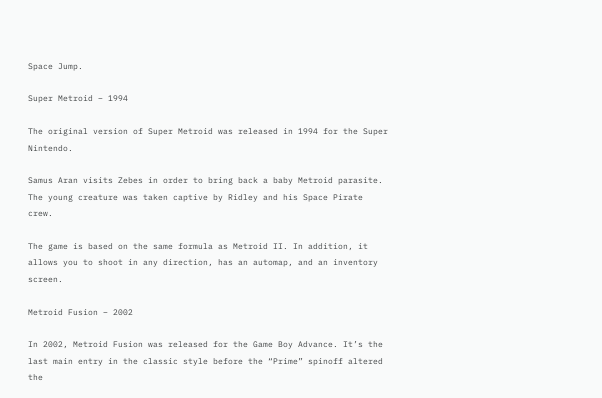Space Jump.

Super Metroid – 1994

The original version of Super Metroid was released in 1994 for the Super Nintendo.

Samus Aran visits Zebes in order to bring back a baby Metroid parasite. The young creature was taken captive by Ridley and his Space Pirate crew.

The game is based on the same formula as Metroid II. In addition, it allows you to shoot in any direction, has an automap, and an inventory screen.

Metroid Fusion – 2002

In 2002, Metroid Fusion was released for the Game Boy Advance. It’s the last main entry in the classic style before the “Prime” spinoff altered the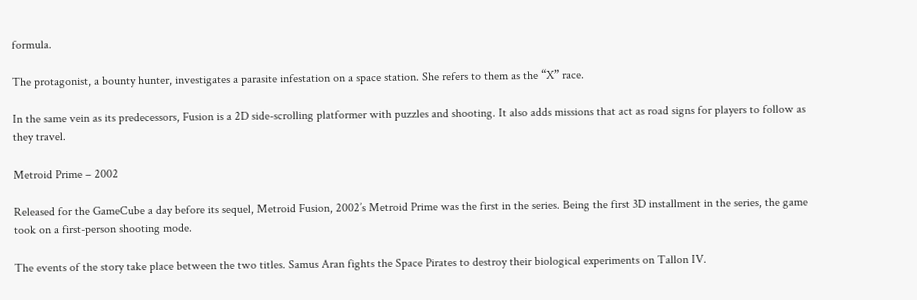formula.

The protagonist, a bounty hunter, investigates a parasite infestation on a space station. She refers to them as the “X” race.

In the same vein as its predecessors, Fusion is a 2D side-scrolling platformer with puzzles and shooting. It also adds missions that act as road signs for players to follow as they travel.

Metroid Prime – 2002

Released for the GameCube a day before its sequel, Metroid Fusion, 2002’s Metroid Prime was the first in the series. Being the first 3D installment in the series, the game took on a first-person shooting mode.

The events of the story take place between the two titles. Samus Aran fights the Space Pirates to destroy their biological experiments on Tallon IV.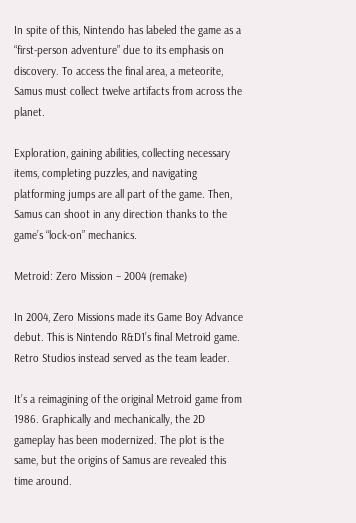In spite of this, Nintendo has labeled the game as a “first-person adventure” due to its emphasis on discovery. To access the final area, a meteorite, Samus must collect twelve artifacts from across the planet.

Exploration, gaining abilities, collecting necessary items, completing puzzles, and navigating platforming jumps are all part of the game. Then, Samus can shoot in any direction thanks to the game’s “lock-on” mechanics.

Metroid: Zero Mission – 2004 (remake)

In 2004, Zero Missions made its Game Boy Advance debut. This is Nintendo R&D1’s final Metroid game. Retro Studios instead served as the team leader.

It’s a reimagining of the original Metroid game from 1986. Graphically and mechanically, the 2D gameplay has been modernized. The plot is the same, but the origins of Samus are revealed this time around.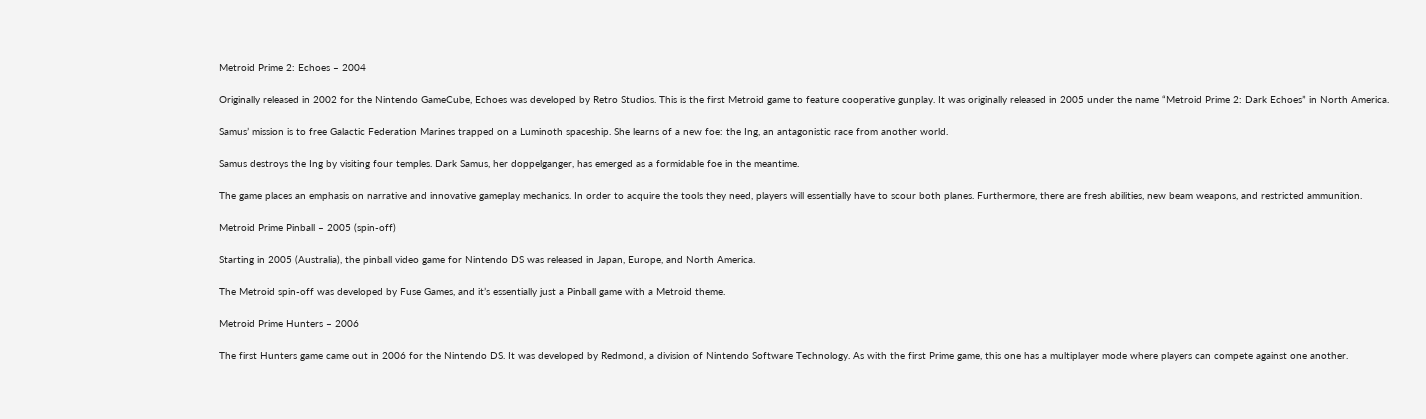Metroid Prime 2: Echoes – 2004

Originally released in 2002 for the Nintendo GameCube, Echoes was developed by Retro Studios. This is the first Metroid game to feature cooperative gunplay. It was originally released in 2005 under the name “Metroid Prime 2: Dark Echoes” in North America.

Samus’ mission is to free Galactic Federation Marines trapped on a Luminoth spaceship. She learns of a new foe: the Ing, an antagonistic race from another world.

Samus destroys the Ing by visiting four temples. Dark Samus, her doppelganger, has emerged as a formidable foe in the meantime.

The game places an emphasis on narrative and innovative gameplay mechanics. In order to acquire the tools they need, players will essentially have to scour both planes. Furthermore, there are fresh abilities, new beam weapons, and restricted ammunition.

Metroid Prime Pinball – 2005 (spin-off)

Starting in 2005 (Australia), the pinball video game for Nintendo DS was released in Japan, Europe, and North America.

The Metroid spin-off was developed by Fuse Games, and it’s essentially just a Pinball game with a Metroid theme.

Metroid Prime Hunters – 2006

The first Hunters game came out in 2006 for the Nintendo DS. It was developed by Redmond, a division of Nintendo Software Technology. As with the first Prime game, this one has a multiplayer mode where players can compete against one another.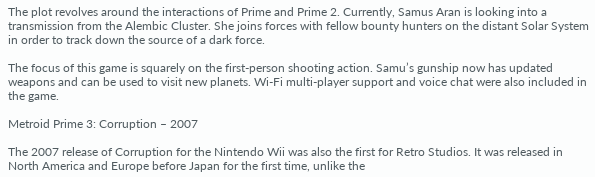The plot revolves around the interactions of Prime and Prime 2. Currently, Samus Aran is looking into a transmission from the Alembic Cluster. She joins forces with fellow bounty hunters on the distant Solar System in order to track down the source of a dark force.

The focus of this game is squarely on the first-person shooting action. Samu’s gunship now has updated weapons and can be used to visit new planets. Wi-Fi multi-player support and voice chat were also included in the game.

Metroid Prime 3: Corruption – 2007

The 2007 release of Corruption for the Nintendo Wii was also the first for Retro Studios. It was released in North America and Europe before Japan for the first time, unlike the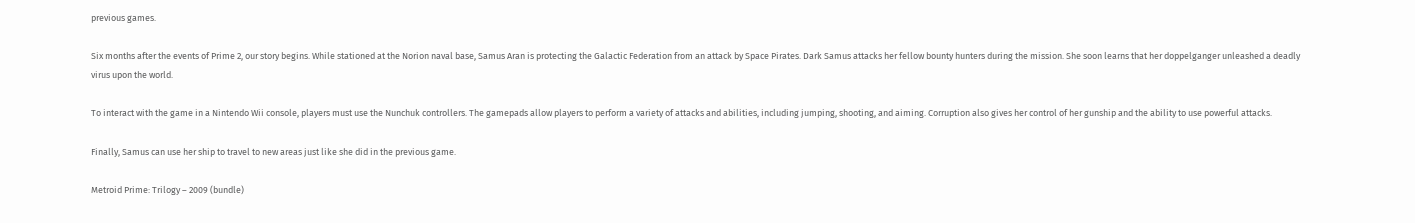previous games.

Six months after the events of Prime 2, our story begins. While stationed at the Norion naval base, Samus Aran is protecting the Galactic Federation from an attack by Space Pirates. Dark Samus attacks her fellow bounty hunters during the mission. She soon learns that her doppelganger unleashed a deadly virus upon the world.

To interact with the game in a Nintendo Wii console, players must use the Nunchuk controllers. The gamepads allow players to perform a variety of attacks and abilities, including jumping, shooting, and aiming. Corruption also gives her control of her gunship and the ability to use powerful attacks.

Finally, Samus can use her ship to travel to new areas just like she did in the previous game.

Metroid Prime: Trilogy – 2009 (bundle)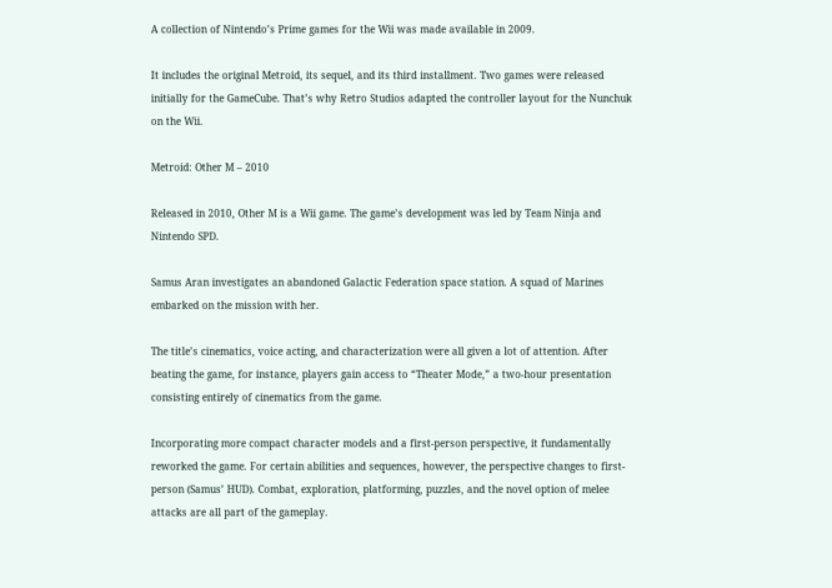A collection of Nintendo’s Prime games for the Wii was made available in 2009.

It includes the original Metroid, its sequel, and its third installment. Two games were released initially for the GameCube. That’s why Retro Studios adapted the controller layout for the Nunchuk on the Wii.

Metroid: Other M – 2010

Released in 2010, Other M is a Wii game. The game’s development was led by Team Ninja and Nintendo SPD.

Samus Aran investigates an abandoned Galactic Federation space station. A squad of Marines embarked on the mission with her.

The title’s cinematics, voice acting, and characterization were all given a lot of attention. After beating the game, for instance, players gain access to “Theater Mode,” a two-hour presentation consisting entirely of cinematics from the game.

Incorporating more compact character models and a first-person perspective, it fundamentally reworked the game. For certain abilities and sequences, however, the perspective changes to first-person (Samus’ HUD). Combat, exploration, platforming, puzzles, and the novel option of melee attacks are all part of the gameplay.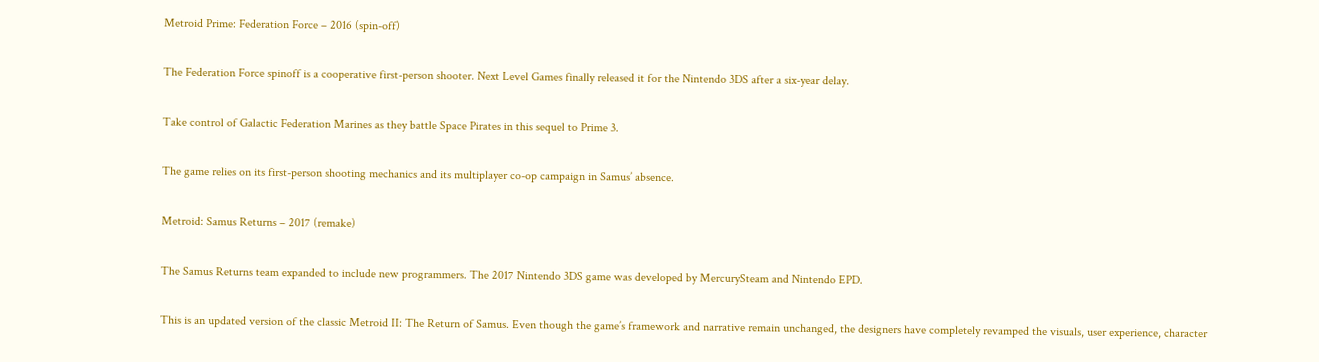Metroid Prime: Federation Force – 2016 (spin-off)

The Federation Force spinoff is a cooperative first-person shooter. Next Level Games finally released it for the Nintendo 3DS after a six-year delay.

Take control of Galactic Federation Marines as they battle Space Pirates in this sequel to Prime 3.

The game relies on its first-person shooting mechanics and its multiplayer co-op campaign in Samus’ absence.

Metroid: Samus Returns – 2017 (remake)

The Samus Returns team expanded to include new programmers. The 2017 Nintendo 3DS game was developed by MercurySteam and Nintendo EPD.

This is an updated version of the classic Metroid II: The Return of Samus. Even though the game’s framework and narrative remain unchanged, the designers have completely revamped the visuals, user experience, character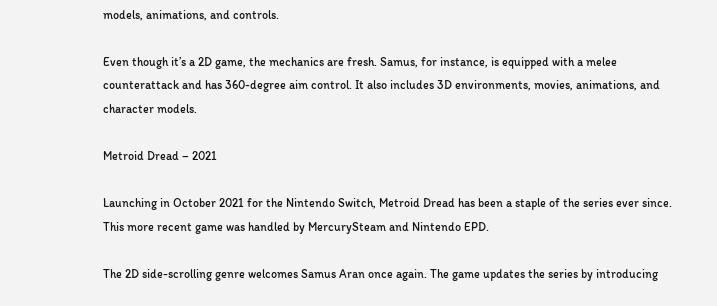models, animations, and controls.

Even though it’s a 2D game, the mechanics are fresh. Samus, for instance, is equipped with a melee counterattack and has 360-degree aim control. It also includes 3D environments, movies, animations, and character models.

Metroid Dread – 2021

Launching in October 2021 for the Nintendo Switch, Metroid Dread has been a staple of the series ever since. This more recent game was handled by MercurySteam and Nintendo EPD.

The 2D side-scrolling genre welcomes Samus Aran once again. The game updates the series by introducing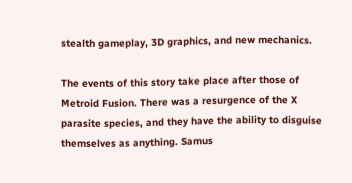stealth gameplay, 3D graphics, and new mechanics.

The events of this story take place after those of Metroid Fusion. There was a resurgence of the X parasite species, and they have the ability to disguise themselves as anything. Samus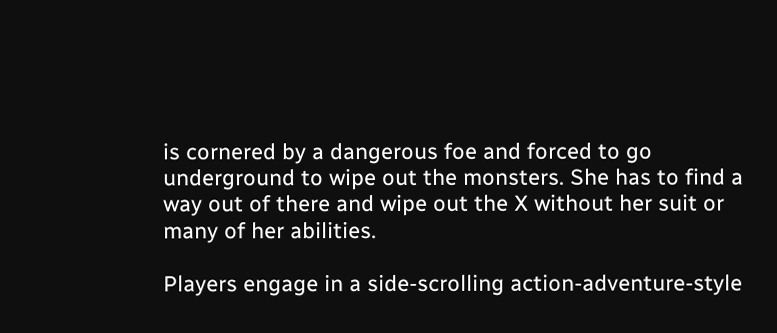is cornered by a dangerous foe and forced to go underground to wipe out the monsters. She has to find a way out of there and wipe out the X without her suit or many of her abilities.

Players engage in a side-scrolling action-adventure-style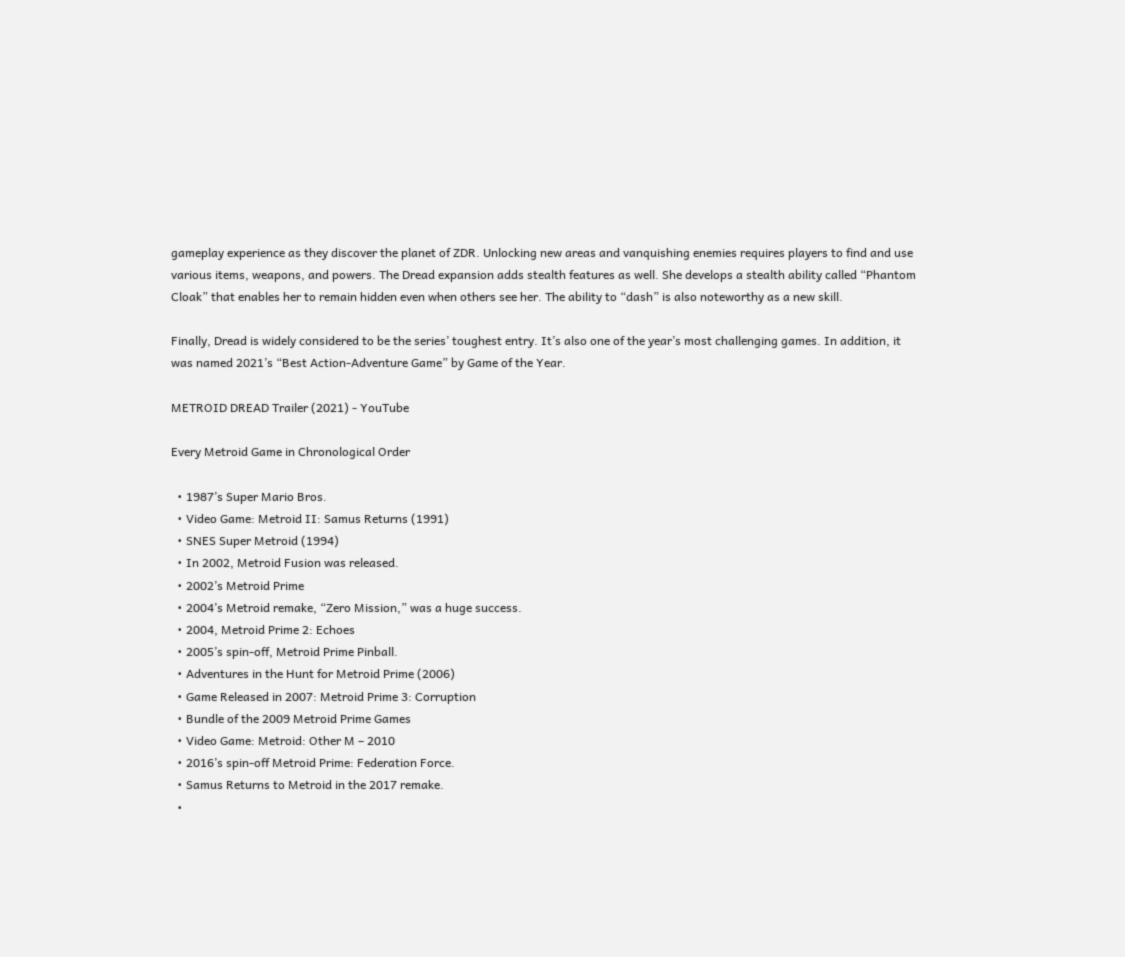gameplay experience as they discover the planet of ZDR. Unlocking new areas and vanquishing enemies requires players to find and use various items, weapons, and powers. The Dread expansion adds stealth features as well. She develops a stealth ability called “Phantom Cloak” that enables her to remain hidden even when others see her. The ability to “dash” is also noteworthy as a new skill.

Finally, Dread is widely considered to be the series’ toughest entry. It’s also one of the year’s most challenging games. In addition, it was named 2021’s “Best Action-Adventure Game” by Game of the Year.

METROID DREAD Trailer (2021) - YouTube

Every Metroid Game in Chronological Order

  • 1987’s Super Mario Bros.
  • Video Game: Metroid II: Samus Returns (1991)
  • SNES Super Metroid (1994)
  • In 2002, Metroid Fusion was released.
  • 2002’s Metroid Prime
  • 2004’s Metroid remake, “Zero Mission,” was a huge success.
  • 2004, Metroid Prime 2: Echoes
  • 2005’s spin-off, Metroid Prime Pinball.
  • Adventures in the Hunt for Metroid Prime (2006)
  • Game Released in 2007: Metroid Prime 3: Corruption
  • Bundle of the 2009 Metroid Prime Games
  • Video Game: Metroid: Other M – 2010
  • 2016’s spin-off Metroid Prime: Federation Force.
  • Samus Returns to Metroid in the 2017 remake.
  •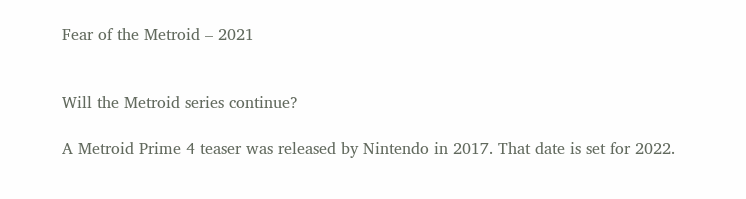Fear of the Metroid – 2021


Will the Metroid series continue?

A Metroid Prime 4 teaser was released by Nintendo in 2017. That date is set for 2022.